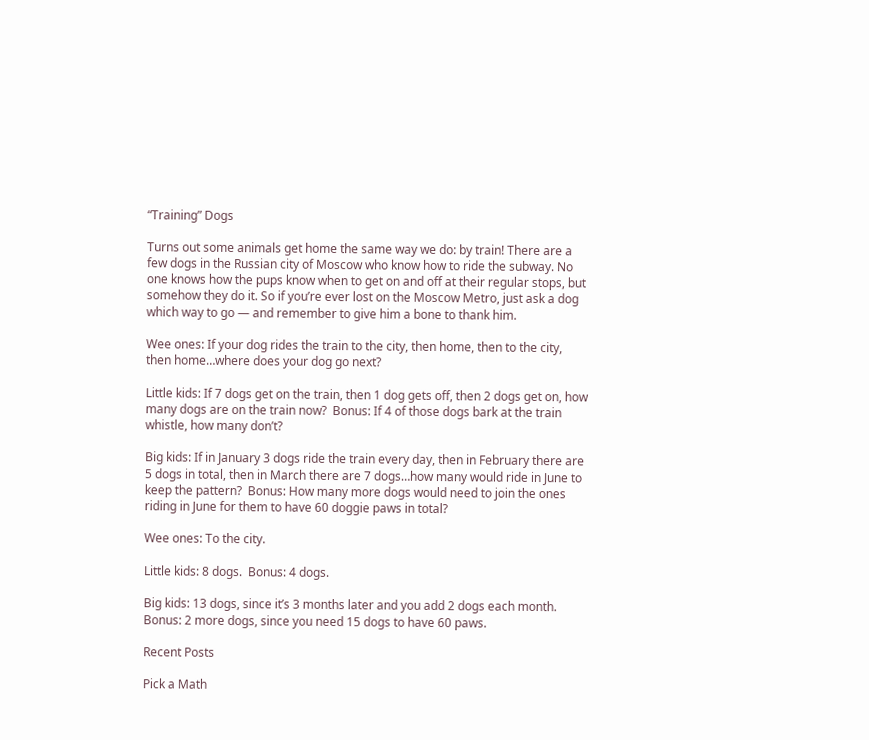“Training” Dogs

Turns out some animals get home the same way we do: by train! There are a few dogs in the Russian city of Moscow who know how to ride the subway. No one knows how the pups know when to get on and off at their regular stops, but somehow they do it. So if you’re ever lost on the Moscow Metro, just ask a dog which way to go — and remember to give him a bone to thank him.

Wee ones: If your dog rides the train to the city, then home, then to the city, then home…where does your dog go next?

Little kids: If 7 dogs get on the train, then 1 dog gets off, then 2 dogs get on, how many dogs are on the train now?  Bonus: If 4 of those dogs bark at the train whistle, how many don’t?

Big kids: If in January 3 dogs ride the train every day, then in February there are 5 dogs in total, then in March there are 7 dogs…how many would ride in June to keep the pattern?  Bonus: How many more dogs would need to join the ones riding in June for them to have 60 doggie paws in total?

Wee ones: To the city.

Little kids: 8 dogs.  Bonus: 4 dogs.

Big kids: 13 dogs, since it’s 3 months later and you add 2 dogs each month.  Bonus: 2 more dogs, since you need 15 dogs to have 60 paws.

Recent Posts

Pick a Math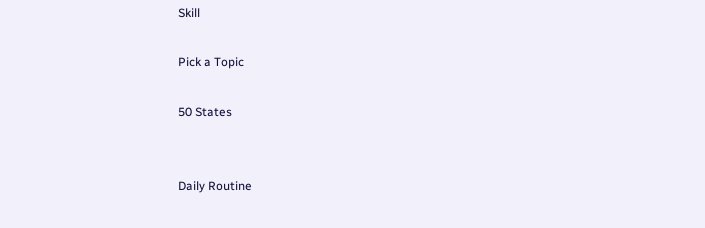Skill

Pick a Topic

50 States


Daily Routine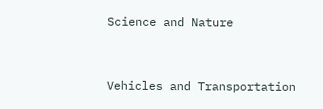Science and Nature


Vehicles and Transportation